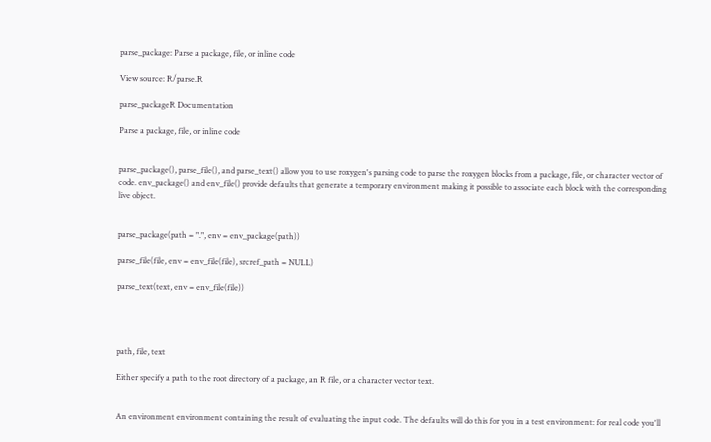parse_package: Parse a package, file, or inline code

View source: R/parse.R

parse_packageR Documentation

Parse a package, file, or inline code


parse_package(), parse_file(), and parse_text() allow you to use roxygen's parsing code to parse the roxygen blocks from a package, file, or character vector of code. env_package() and env_file() provide defaults that generate a temporary environment making it possible to associate each block with the corresponding live object.


parse_package(path = ".", env = env_package(path))

parse_file(file, env = env_file(file), srcref_path = NULL)

parse_text(text, env = env_file(file))




path, file, text

Either specify a path to the root directory of a package, an R file, or a character vector text.


An environment environment containing the result of evaluating the input code. The defaults will do this for you in a test environment: for real code you'll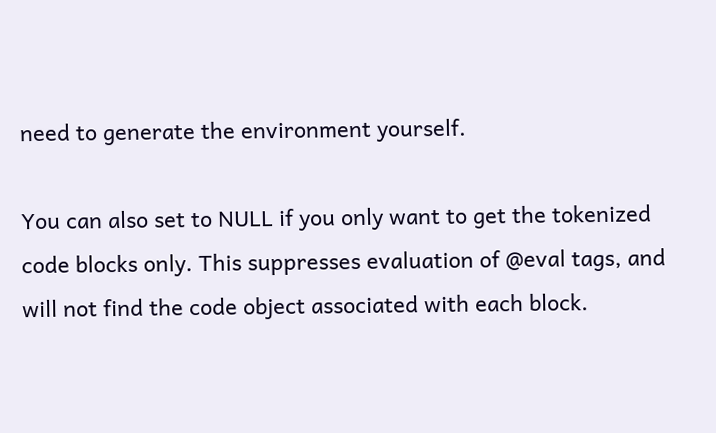need to generate the environment yourself.

You can also set to NULL if you only want to get the tokenized code blocks only. This suppresses evaluation of @eval tags, and will not find the code object associated with each block.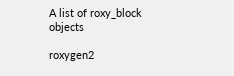A list of roxy_block objects

roxygen2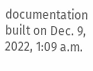documentation built on Dec. 9, 2022, 1:09 a.m.